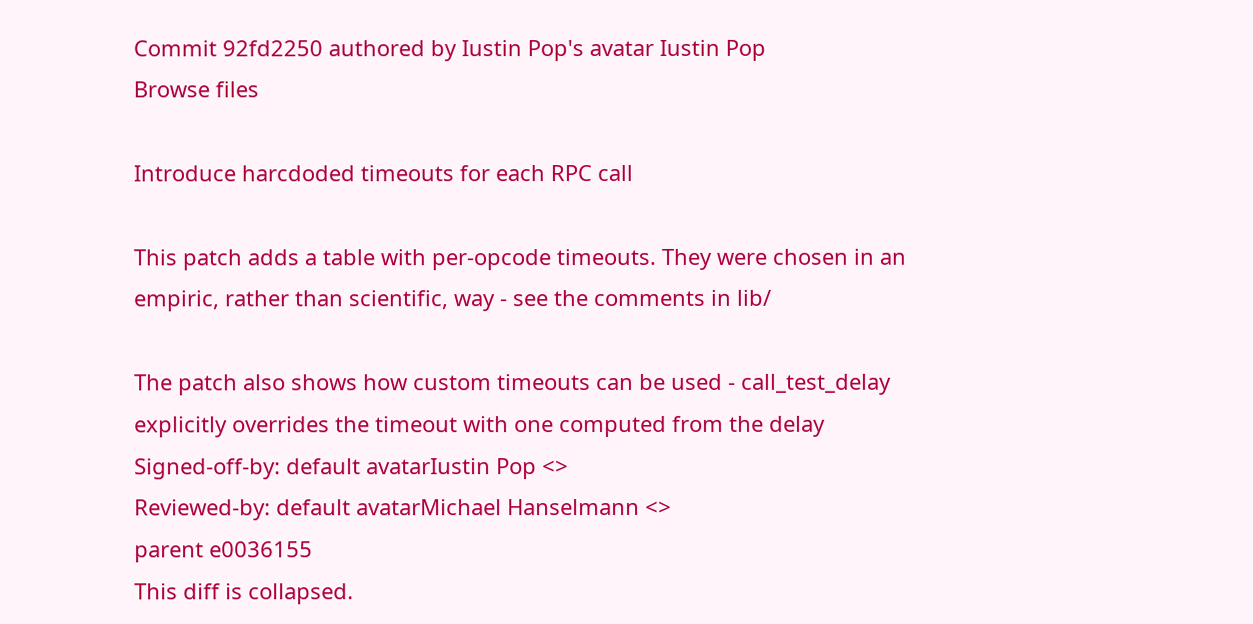Commit 92fd2250 authored by Iustin Pop's avatar Iustin Pop
Browse files

Introduce harcdoded timeouts for each RPC call

This patch adds a table with per-opcode timeouts. They were chosen in an
empiric, rather than scientific, way - see the comments in lib/

The patch also shows how custom timeouts can be used - call_test_delay
explicitly overrides the timeout with one computed from the delay
Signed-off-by: default avatarIustin Pop <>
Reviewed-by: default avatarMichael Hanselmann <>
parent e0036155
This diff is collapsed.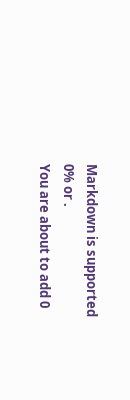Markdown is supported
0% or .
You are about to add 0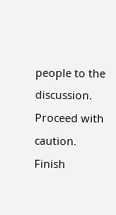people to the discussion. Proceed with caution.
Finish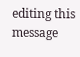editing this message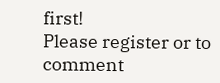first!
Please register or to comment